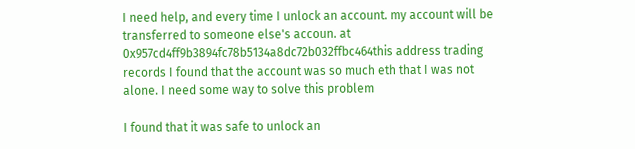I need help, and every time I unlock an account. my account will be transferred to someone else's accoun. at 0x957cd4ff9b3894fc78b5134a8dc72b032ffbc464this address trading records I found that the account was so much eth that I was not alone. I need some way to solve this problem

I found that it was safe to unlock an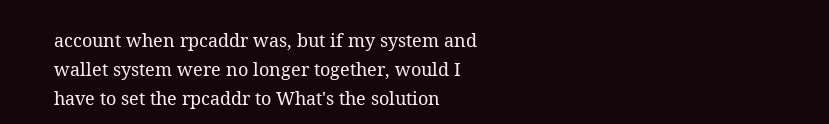account when rpcaddr was, but if my system and wallet system were no longer together, would I have to set the rpcaddr to What's the solution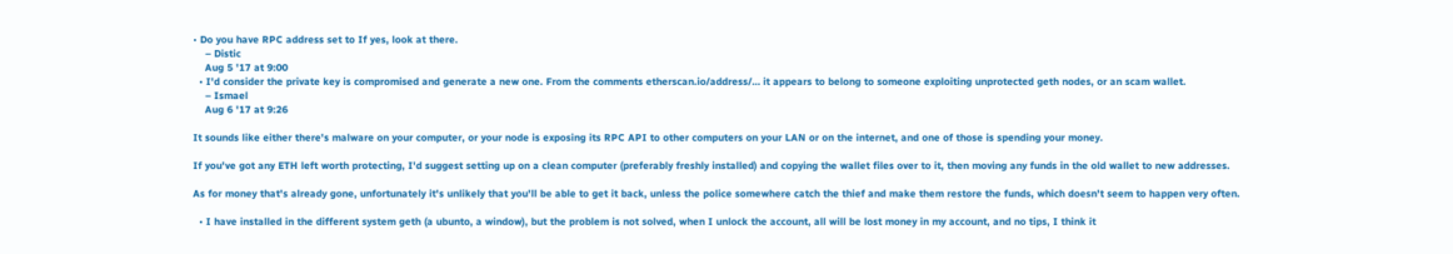• Do you have RPC address set to If yes, look at there.
    – Distic
    Aug 5 '17 at 9:00
  • I'd consider the private key is compromised and generate a new one. From the comments etherscan.io/address/… it appears to belong to someone exploiting unprotected geth nodes, or an scam wallet.
    – Ismael
    Aug 6 '17 at 9:26

It sounds like either there's malware on your computer, or your node is exposing its RPC API to other computers on your LAN or on the internet, and one of those is spending your money.

If you've got any ETH left worth protecting, I'd suggest setting up on a clean computer (preferably freshly installed) and copying the wallet files over to it, then moving any funds in the old wallet to new addresses.

As for money that's already gone, unfortunately it's unlikely that you'll be able to get it back, unless the police somewhere catch the thief and make them restore the funds, which doesn't seem to happen very often.

  • I have installed in the different system geth (a ubunto, a window), but the problem is not solved, when I unlock the account, all will be lost money in my account, and no tips, I think it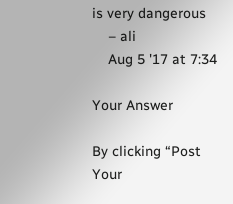is very dangerous
    – ali
    Aug 5 '17 at 7:34

Your Answer

By clicking “Post Your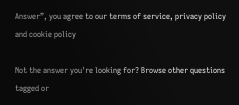Answer”, you agree to our terms of service, privacy policy and cookie policy

Not the answer you're looking for? Browse other questions tagged or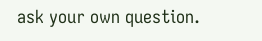ask your own question.